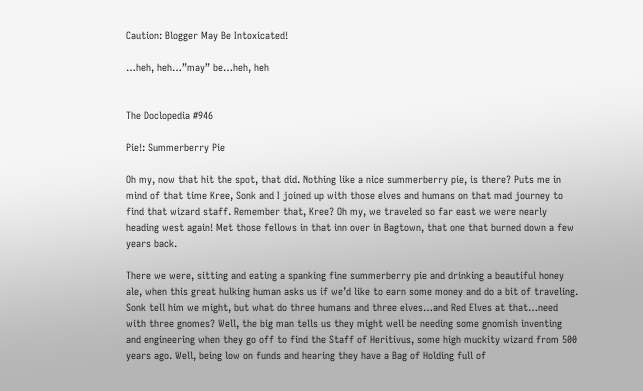Caution: Blogger May Be Intoxicated!

…heh, heh…”may” be…heh, heh


The Doclopedia #946

Pie!: Summerberry Pie

Oh my, now that hit the spot, that did. Nothing like a nice summerberry pie, is there? Puts me in mind of that time Kree, Sonk and I joined up with those elves and humans on that mad journey to find that wizard staff. Remember that, Kree? Oh my, we traveled so far east we were nearly heading west again! Met those fellows in that inn over in Bagtown, that one that burned down a few years back.

There we were, sitting and eating a spanking fine summerberry pie and drinking a beautiful honey ale, when this great hulking human asks us if we’d like to earn some money and do a bit of traveling. Sonk tell him we might, but what do three humans and three elves…and Red Elves at that…need with three gnomes? Well, the big man tells us they might well be needing some gnomish inventing and engineering when they go off to find the Staff of Heritivus, some high muckity wizard from 500 years ago. Well, being low on funds and hearing they have a Bag of Holding full of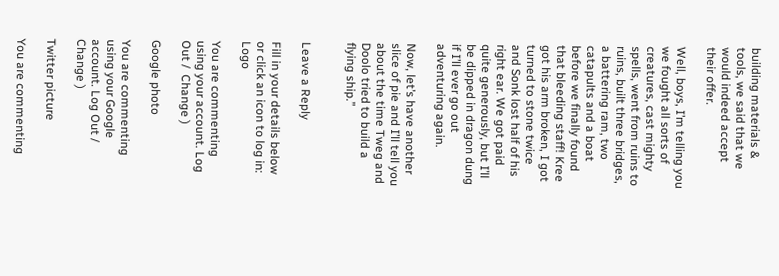building materials & tools, we said that we would indeed accept their offer.

Well, boys, I’m telling you we fought all sorts of creatures, cast mighty spells, went from ruins to ruins, built three bridges, a battering ram, two catapults and a boat before we finally found that bleeding staff! Kree got his arm broken, I got turned to stone twice and Sonk lost half of his right ear. We got paid quite generously, but I’ll be dipped in dragon dung if I’ll ever go out adventuring again.

Now, let’s have another slice of pie and I’ll tell you about the time Tweg and Doolo tried to build a flying ship.”


Leave a Reply

Fill in your details below or click an icon to log in: Logo

You are commenting using your account. Log Out /  Change )

Google photo

You are commenting using your Google account. Log Out /  Change )

Twitter picture

You are commenting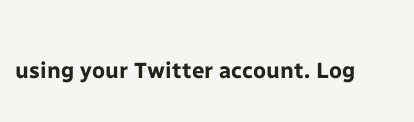using your Twitter account. Log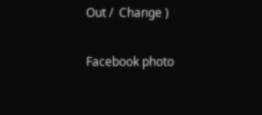Out /  Change )

Facebook photo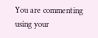You are commenting using your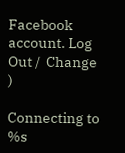Facebook account. Log Out /  Change )

Connecting to %s